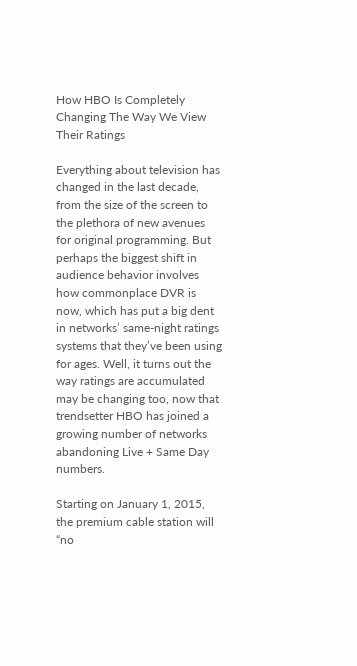How HBO Is Completely Changing The Way We View Their Ratings

Everything about television has changed in the last decade, from the size of the screen to the plethora of new avenues for original programming. But perhaps the biggest shift in audience behavior involves how commonplace DVR is now, which has put a big dent in networks’ same-night ratings systems that they’ve been using for ages. Well, it turns out the way ratings are accumulated may be changing too, now that trendsetter HBO has joined a growing number of networks abandoning Live + Same Day numbers.

Starting on January 1, 2015, the premium cable station will “no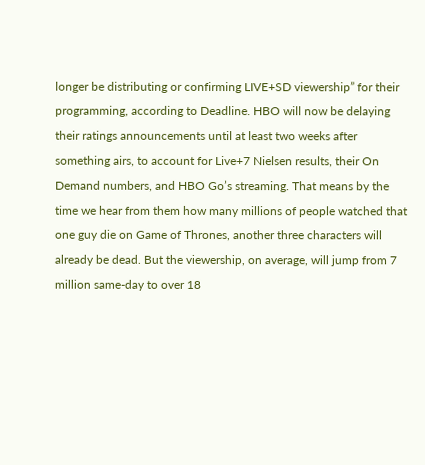longer be distributing or confirming LIVE+SD viewership” for their programming, according to Deadline. HBO will now be delaying their ratings announcements until at least two weeks after something airs, to account for Live+7 Nielsen results, their On Demand numbers, and HBO Go’s streaming. That means by the time we hear from them how many millions of people watched that one guy die on Game of Thrones, another three characters will already be dead. But the viewership, on average, will jump from 7 million same-day to over 18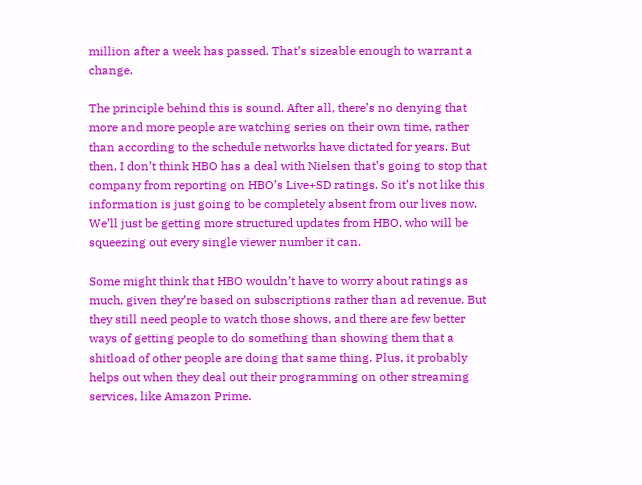million after a week has passed. That’s sizeable enough to warrant a change.

The principle behind this is sound. After all, there’s no denying that more and more people are watching series on their own time, rather than according to the schedule networks have dictated for years. But then, I don’t think HBO has a deal with Nielsen that’s going to stop that company from reporting on HBO’s Live+SD ratings. So it’s not like this information is just going to be completely absent from our lives now. We’ll just be getting more structured updates from HBO, who will be squeezing out every single viewer number it can.

Some might think that HBO wouldn’t have to worry about ratings as much, given they’re based on subscriptions rather than ad revenue. But they still need people to watch those shows, and there are few better ways of getting people to do something than showing them that a shitload of other people are doing that same thing. Plus, it probably helps out when they deal out their programming on other streaming services, like Amazon Prime.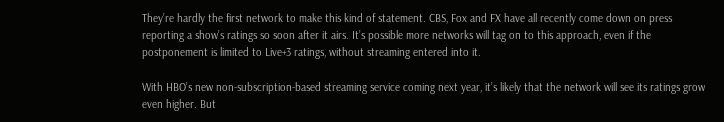They’re hardly the first network to make this kind of statement. CBS, Fox and FX have all recently come down on press reporting a show’s ratings so soon after it airs. It’s possible more networks will tag on to this approach, even if the postponement is limited to Live+3 ratings, without streaming entered into it.

With HBO’s new non-subscription-based streaming service coming next year, it’s likely that the network will see its ratings grow even higher. But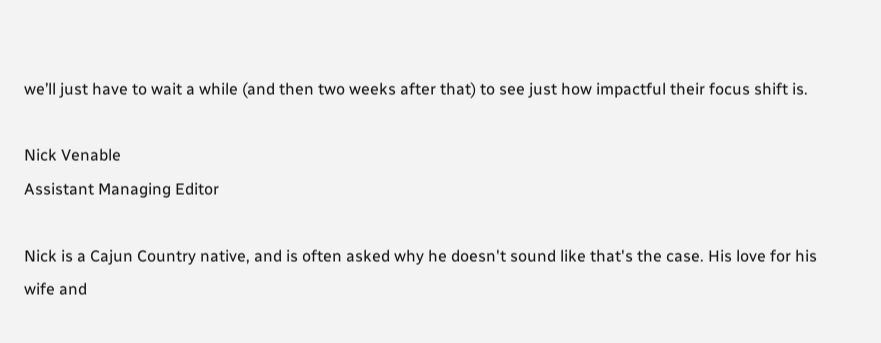we’ll just have to wait a while (and then two weeks after that) to see just how impactful their focus shift is.

Nick Venable
Assistant Managing Editor

Nick is a Cajun Country native, and is often asked why he doesn't sound like that's the case. His love for his wife and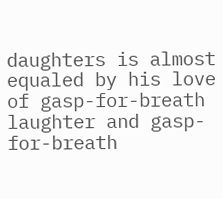daughters is almost equaled by his love of gasp-for-breath laughter and gasp-for-breath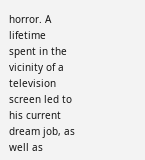horror. A lifetime spent in the vicinity of a television screen led to his current dream job, as well as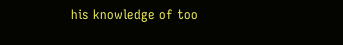his knowledge of too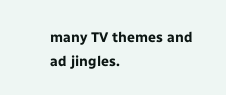many TV themes and ad jingles.